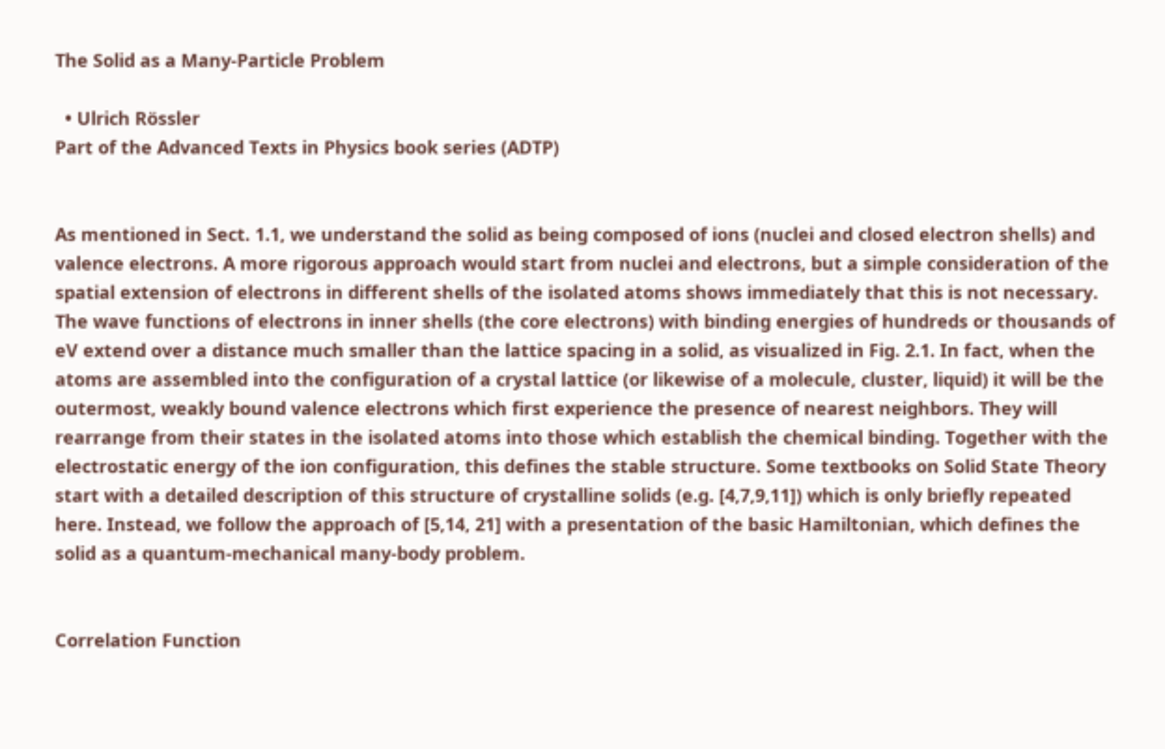The Solid as a Many-Particle Problem

  • Ulrich Rössler
Part of the Advanced Texts in Physics book series (ADTP)


As mentioned in Sect. 1.1, we understand the solid as being composed of ions (nuclei and closed electron shells) and valence electrons. A more rigorous approach would start from nuclei and electrons, but a simple consideration of the spatial extension of electrons in different shells of the isolated atoms shows immediately that this is not necessary. The wave functions of electrons in inner shells (the core electrons) with binding energies of hundreds or thousands of eV extend over a distance much smaller than the lattice spacing in a solid, as visualized in Fig. 2.1. In fact, when the atoms are assembled into the configuration of a crystal lattice (or likewise of a molecule, cluster, liquid) it will be the outermost, weakly bound valence electrons which first experience the presence of nearest neighbors. They will rearrange from their states in the isolated atoms into those which establish the chemical binding. Together with the electrostatic energy of the ion configuration, this defines the stable structure. Some textbooks on Solid State Theory start with a detailed description of this structure of crystalline solids (e.g. [4,7,9,11]) which is only briefly repeated here. Instead, we follow the approach of [5,14, 21] with a presentation of the basic Hamiltonian, which defines the solid as a quantum-mechanical many-body problem.


Correlation Function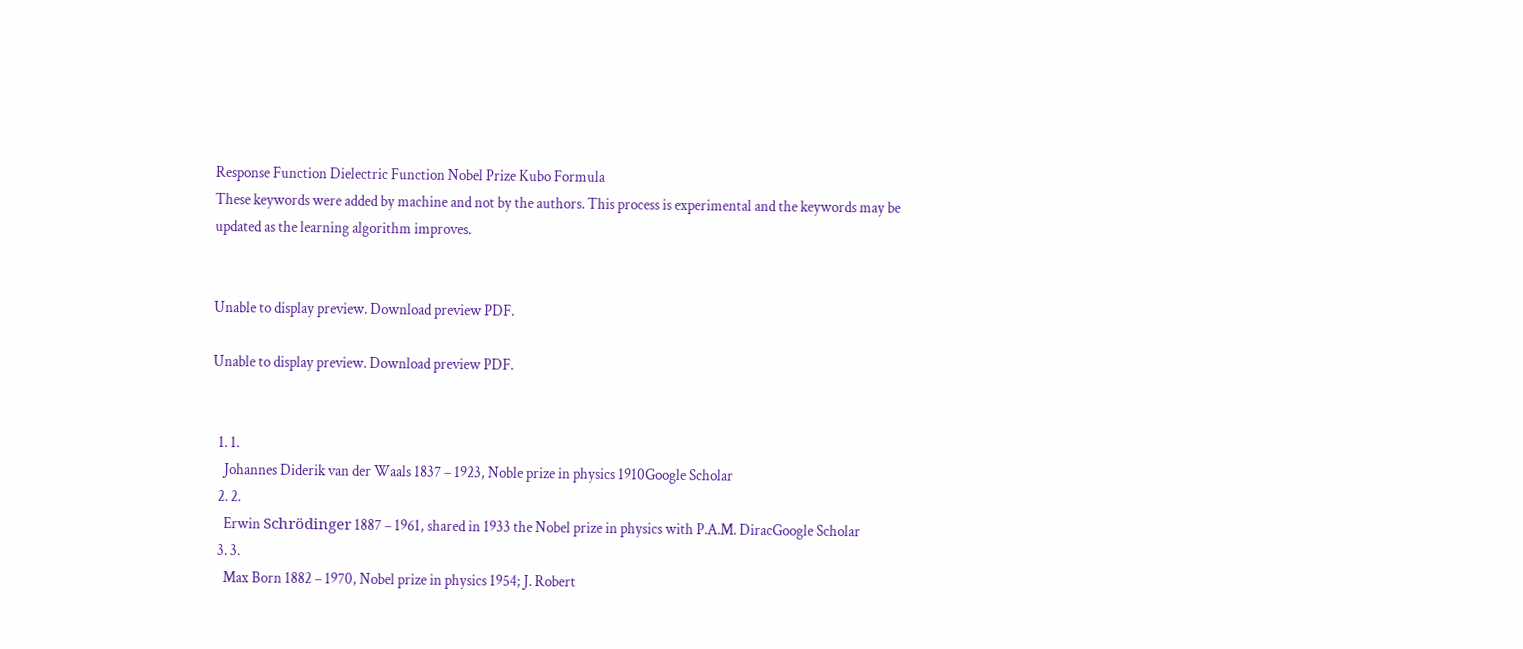Response Function Dielectric Function Nobel Prize Kubo Formula
These keywords were added by machine and not by the authors. This process is experimental and the keywords may be updated as the learning algorithm improves.


Unable to display preview. Download preview PDF.

Unable to display preview. Download preview PDF.


  1. 1.
    Johannes Diderik van der Waals 1837 – 1923, Noble prize in physics 1910Google Scholar
  2. 2.
    Erwin Schrödinger 1887 – 1961, shared in 1933 the Nobel prize in physics with P.A.M. DiracGoogle Scholar
  3. 3.
    Max Born 1882 – 1970, Nobel prize in physics 1954; J. Robert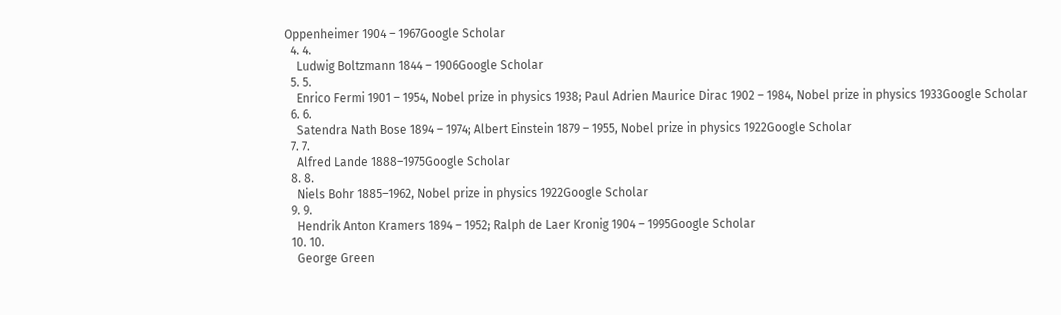Oppenheimer 1904 – 1967Google Scholar
  4. 4.
    Ludwig Boltzmann 1844 – 1906Google Scholar
  5. 5.
    Enrico Fermi 1901 – 1954, Nobel prize in physics 1938; Paul Adrien Maurice Dirac 1902 – 1984, Nobel prize in physics 1933Google Scholar
  6. 6.
    Satendra Nath Bose 1894 – 1974; Albert Einstein 1879 – 1955, Nobel prize in physics 1922Google Scholar
  7. 7.
    Alfred Lande 1888–1975Google Scholar
  8. 8.
    Niels Bohr 1885–1962, Nobel prize in physics 1922Google Scholar
  9. 9.
    Hendrik Anton Kramers 1894 – 1952; Ralph de Laer Kronig 1904 – 1995Google Scholar
  10. 10.
    George Green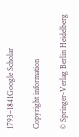1793–1841Google Scholar

Copyright information

© Springer-Verlag Berlin Heidelberg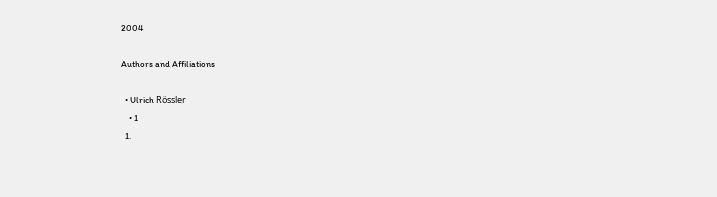2004

Authors and Affiliations

  • Ulrich Rössler
    • 1
  1.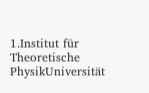1.Institut für Theoretische PhysikUniversität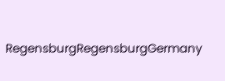RegensburgRegensburgGermany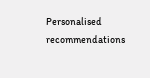Personalised recommendations